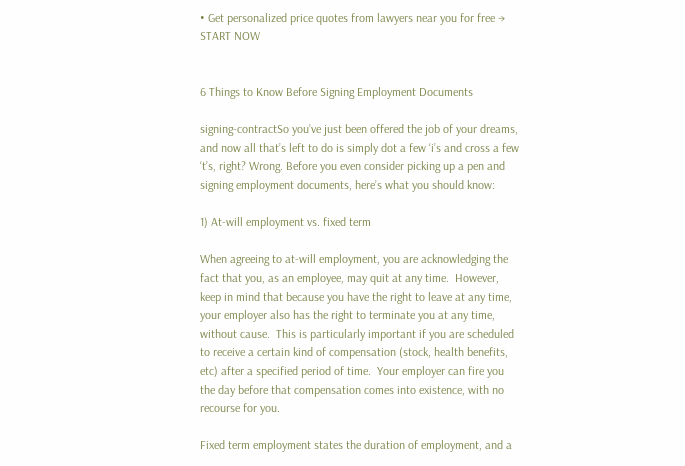• Get personalized price quotes from lawyers near you for free → START NOW


6 Things to Know Before Signing Employment Documents

signing-contractSo you’ve just been offered the job of your dreams, and now all that’s left to do is simply dot a few ‘i’s and cross a few ‘t’s, right? Wrong. Before you even consider picking up a pen and signing employment documents, here’s what you should know:

1) At-will employment vs. fixed term

When agreeing to at-will employment, you are acknowledging the fact that you, as an employee, may quit at any time.  However, keep in mind that because you have the right to leave at any time, your employer also has the right to terminate you at any time, without cause.  This is particularly important if you are scheduled to receive a certain kind of compensation (stock, health benefits, etc) after a specified period of time.  Your employer can fire you the day before that compensation comes into existence, with no recourse for you.

Fixed term employment states the duration of employment, and a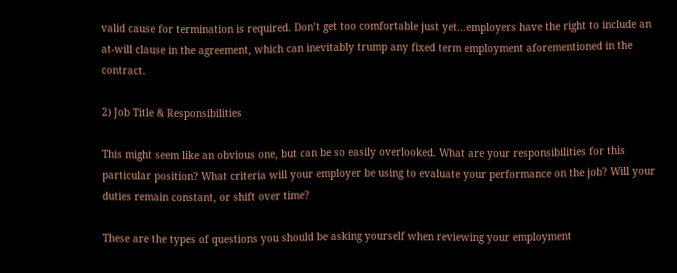valid cause for termination is required. Don’t get too comfortable just yet…employers have the right to include an at-will clause in the agreement, which can inevitably trump any fixed term employment aforementioned in the contract.

2) Job Title & Responsibilities

This might seem like an obvious one, but can be so easily overlooked. What are your responsibilities for this particular position? What criteria will your employer be using to evaluate your performance on the job? Will your duties remain constant, or shift over time?

These are the types of questions you should be asking yourself when reviewing your employment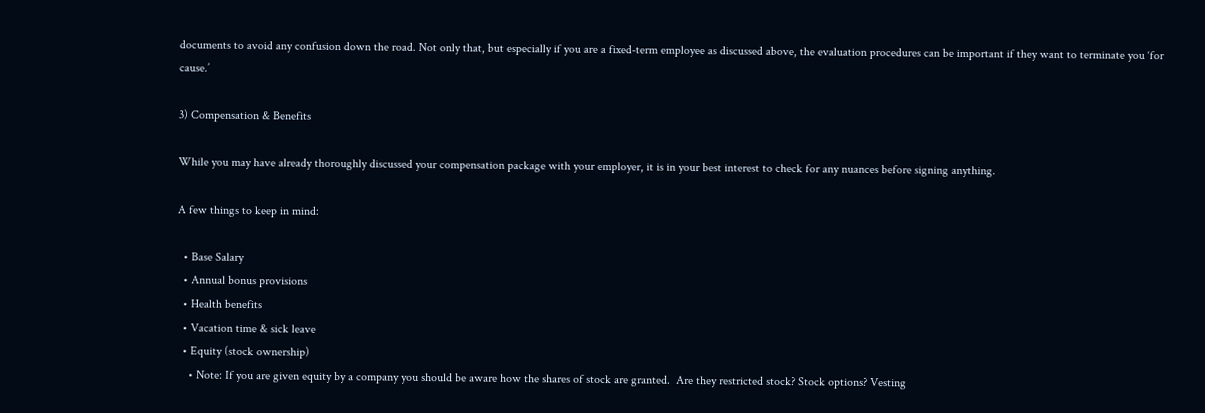documents to avoid any confusion down the road. Not only that, but especially if you are a fixed-term employee as discussed above, the evaluation procedures can be important if they want to terminate you ‘for cause.’

3) Compensation & Benefits

While you may have already thoroughly discussed your compensation package with your employer, it is in your best interest to check for any nuances before signing anything.

A few things to keep in mind:

  • Base Salary
  • Annual bonus provisions
  • Health benefits
  • Vacation time & sick leave
  • Equity (stock ownership)
    • Note: If you are given equity by a company you should be aware how the shares of stock are granted.  Are they restricted stock? Stock options? Vesting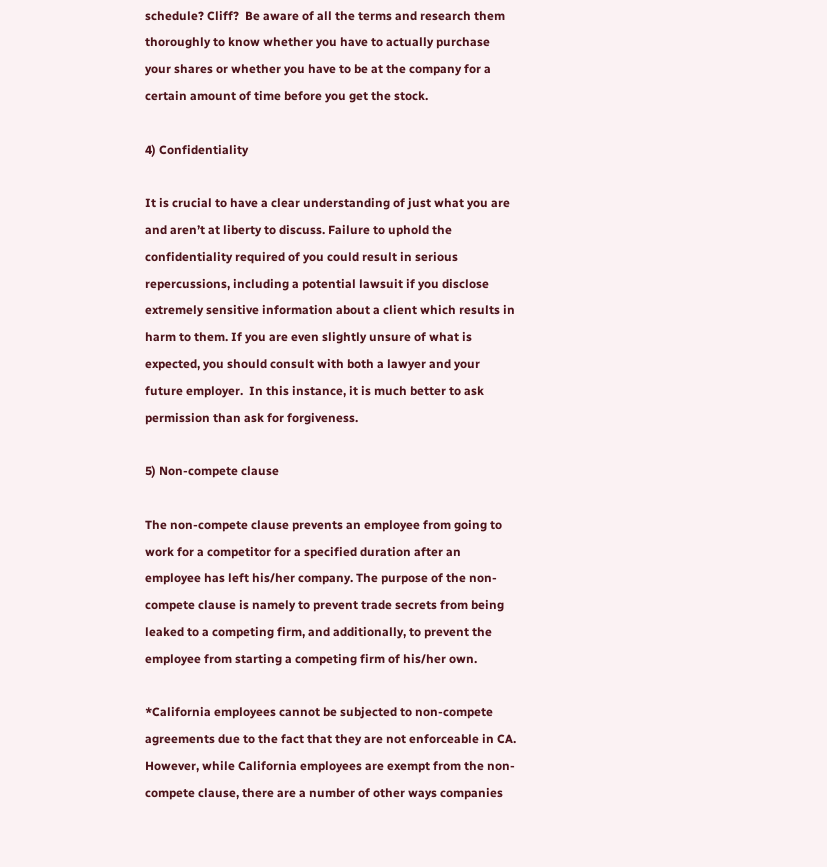schedule? Cliff?  Be aware of all the terms and research them thoroughly to know whether you have to actually purchase your shares or whether you have to be at the company for a certain amount of time before you get the stock.

4) Confidentiality

It is crucial to have a clear understanding of just what you are and aren’t at liberty to discuss. Failure to uphold the confidentiality required of you could result in serious repercussions, including a potential lawsuit if you disclose extremely sensitive information about a client which results in harm to them. If you are even slightly unsure of what is expected, you should consult with both a lawyer and your future employer.  In this instance, it is much better to ask permission than ask for forgiveness.

5) Non-compete clause

The non-compete clause prevents an employee from going to work for a competitor for a specified duration after an employee has left his/her company. The purpose of the non-compete clause is namely to prevent trade secrets from being leaked to a competing firm, and additionally, to prevent the employee from starting a competing firm of his/her own.

*California employees cannot be subjected to non-compete agreements due to the fact that they are not enforceable in CA.  However, while California employees are exempt from the non-compete clause, there are a number of other ways companies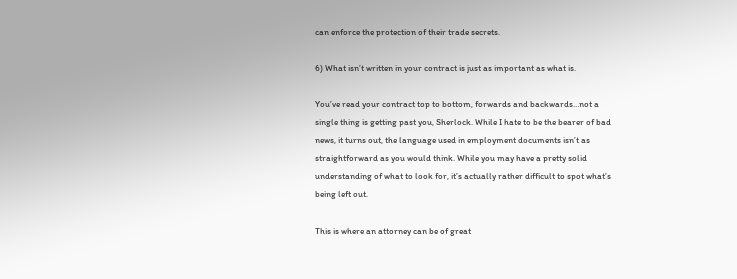can enforce the protection of their trade secrets.

6) What isn’t written in your contract is just as important as what is.

You’ve read your contract top to bottom, forwards and backwards…not a single thing is getting past you, Sherlock. While I hate to be the bearer of bad news, it turns out, the language used in employment documents isn’t as straightforward as you would think. While you may have a pretty solid understanding of what to look for, it’s actually rather difficult to spot what’s being left out.

This is where an attorney can be of great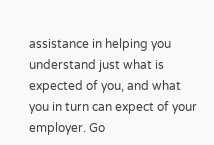assistance in helping you understand just what is expected of you, and what you in turn can expect of your employer. Go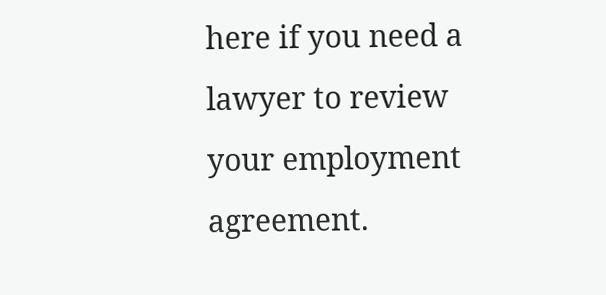here if you need a lawyer to review your employment agreement.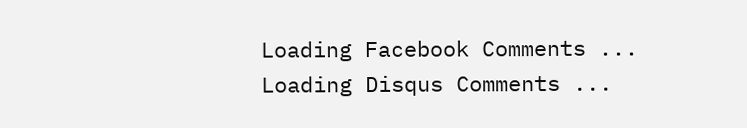Loading Facebook Comments ...
Loading Disqus Comments ...